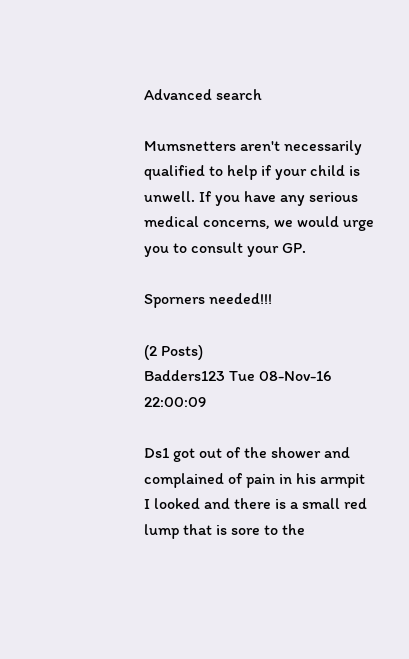Advanced search

Mumsnetters aren't necessarily qualified to help if your child is unwell. If you have any serious medical concerns, we would urge you to consult your GP.

Sporners needed!!!

(2 Posts)
Badders123 Tue 08-Nov-16 22:00:09

Ds1 got out of the shower and complained of pain in his armpit
I looked and there is a small red lump that is sore to the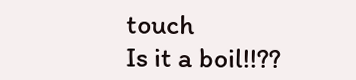touch
Is it a boil!!??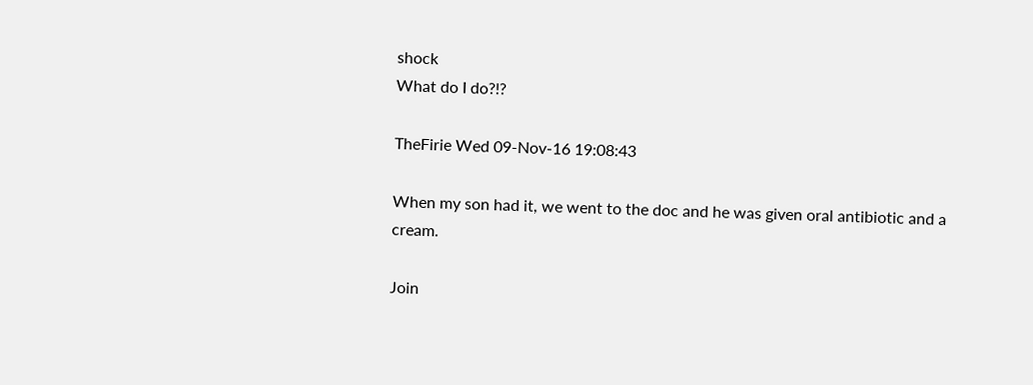shock
What do I do?!?

TheFirie Wed 09-Nov-16 19:08:43

When my son had it, we went to the doc and he was given oral antibiotic and a cream.

Join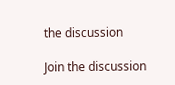the discussion

Join the discussion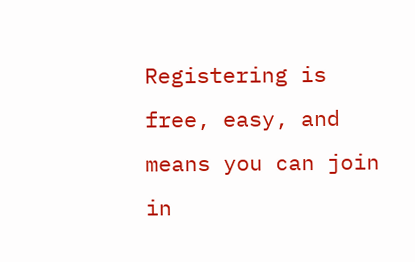Registering is free, easy, and means you can join in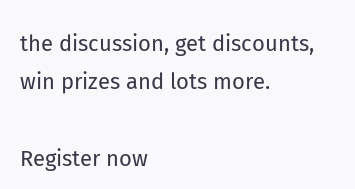the discussion, get discounts, win prizes and lots more.

Register now